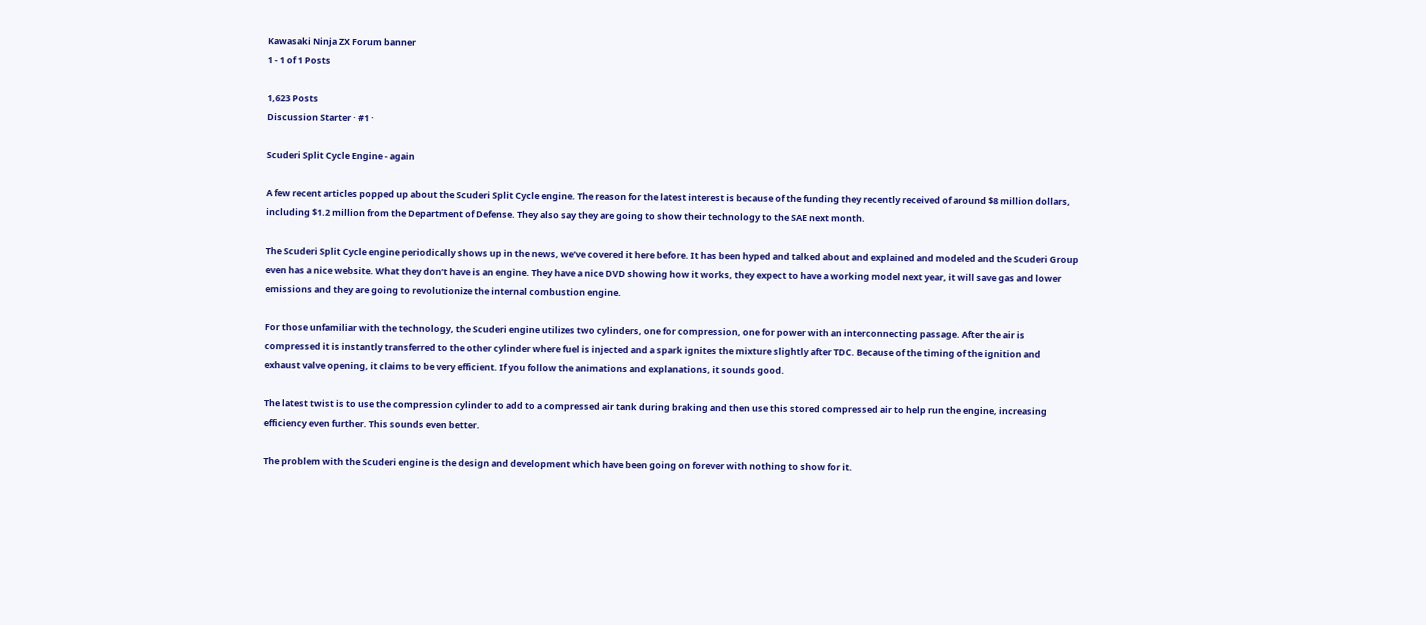Kawasaki Ninja ZX Forum banner
1 - 1 of 1 Posts

1,623 Posts
Discussion Starter · #1 ·

Scuderi Split Cycle Engine - again

A few recent articles popped up about the Scuderi Split Cycle engine. The reason for the latest interest is because of the funding they recently received of around $8 million dollars, including $1.2 million from the Department of Defense. They also say they are going to show their technology to the SAE next month.

The Scuderi Split Cycle engine periodically shows up in the news, we’ve covered it here before. It has been hyped and talked about and explained and modeled and the Scuderi Group even has a nice website. What they don’t have is an engine. They have a nice DVD showing how it works, they expect to have a working model next year, it will save gas and lower emissions and they are going to revolutionize the internal combustion engine.

For those unfamiliar with the technology, the Scuderi engine utilizes two cylinders, one for compression, one for power with an interconnecting passage. After the air is compressed it is instantly transferred to the other cylinder where fuel is injected and a spark ignites the mixture slightly after TDC. Because of the timing of the ignition and exhaust valve opening, it claims to be very efficient. If you follow the animations and explanations, it sounds good.

The latest twist is to use the compression cylinder to add to a compressed air tank during braking and then use this stored compressed air to help run the engine, increasing efficiency even further. This sounds even better.

The problem with the Scuderi engine is the design and development which have been going on forever with nothing to show for it.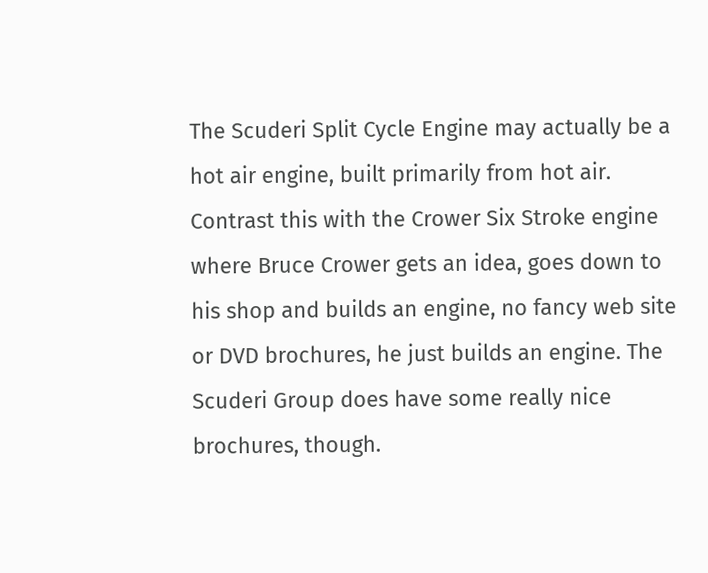The Scuderi Split Cycle Engine may actually be a hot air engine, built primarily from hot air. Contrast this with the Crower Six Stroke engine where Bruce Crower gets an idea, goes down to his shop and builds an engine, no fancy web site or DVD brochures, he just builds an engine. The Scuderi Group does have some really nice brochures, though.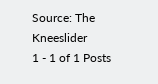Source: The Kneeslider
1 - 1 of 1 Posts